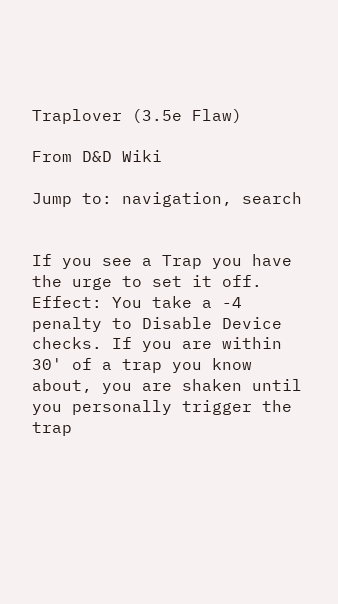Traplover (3.5e Flaw)

From D&D Wiki

Jump to: navigation, search


If you see a Trap you have the urge to set it off.
Effect: You take a -4 penalty to Disable Device checks. If you are within 30' of a trap you know about, you are shaken until you personally trigger the trap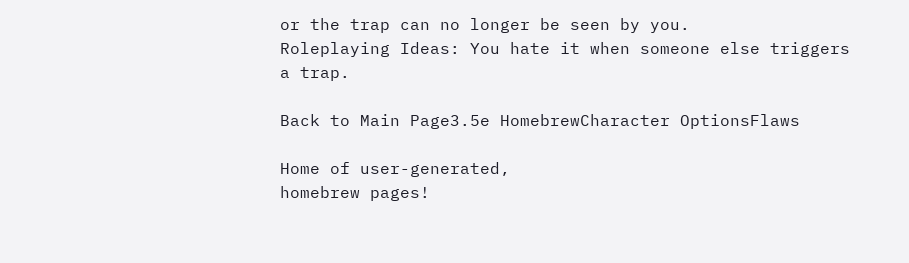or the trap can no longer be seen by you.
Roleplaying Ideas: You hate it when someone else triggers a trap.

Back to Main Page3.5e HomebrewCharacter OptionsFlaws

Home of user-generated,
homebrew pages!